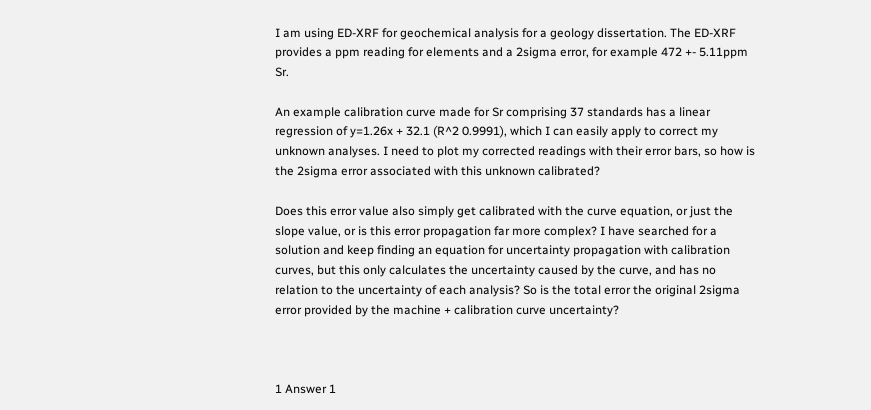I am using ED-XRF for geochemical analysis for a geology dissertation. The ED-XRF provides a ppm reading for elements and a 2sigma error, for example 472 +- 5.11ppm Sr.

An example calibration curve made for Sr comprising 37 standards has a linear regression of y=1.26x + 32.1 (R^2 0.9991), which I can easily apply to correct my unknown analyses. I need to plot my corrected readings with their error bars, so how is the 2sigma error associated with this unknown calibrated?

Does this error value also simply get calibrated with the curve equation, or just the slope value, or is this error propagation far more complex? I have searched for a solution and keep finding an equation for uncertainty propagation with calibration curves, but this only calculates the uncertainty caused by the curve, and has no relation to the uncertainty of each analysis? So is the total error the original 2sigma error provided by the machine + calibration curve uncertainty?



1 Answer 1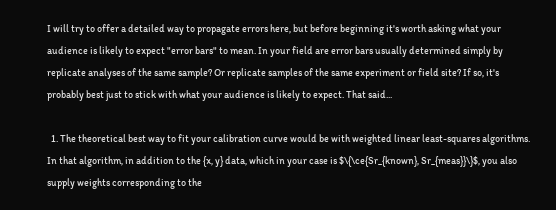I will try to offer a detailed way to propagate errors here, but before beginning it's worth asking what your audience is likely to expect "error bars" to mean. In your field are error bars usually determined simply by replicate analyses of the same sample? Or replicate samples of the same experiment or field site? If so, it's probably best just to stick with what your audience is likely to expect. That said...

  1. The theoretical best way to fit your calibration curve would be with weighted linear least-squares algorithms. In that algorithm, in addition to the {x, y} data, which in your case is $\{\ce{Sr_{known}, Sr_{meas}}\}$, you also supply weights corresponding to the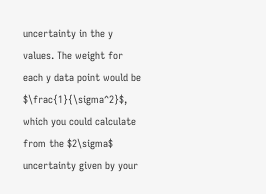uncertainty in the y values. The weight for each y data point would be $\frac{1}{\sigma^2}$, which you could calculate from the $2\sigma$ uncertainty given by your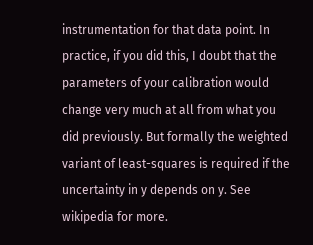instrumentation for that data point. In practice, if you did this, I doubt that the parameters of your calibration would change very much at all from what you did previously. But formally the weighted variant of least-squares is required if the uncertainty in y depends on y. See wikipedia for more.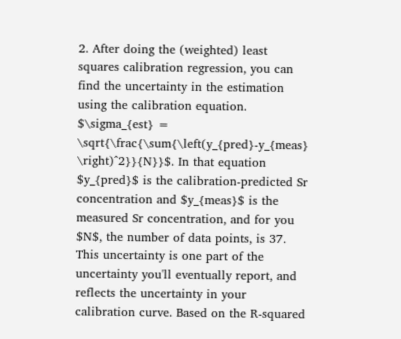2. After doing the (weighted) least squares calibration regression, you can find the uncertainty in the estimation using the calibration equation. $\sigma_{est} = \sqrt{\frac{\sum{\left(y_{pred}-y_{meas} \right)^2}}{N}}$. In that equation $y_{pred}$ is the calibration-predicted Sr concentration and $y_{meas}$ is the measured Sr concentration, and for you $N$, the number of data points, is 37. This uncertainty is one part of the uncertainty you'll eventually report, and reflects the uncertainty in your calibration curve. Based on the R-squared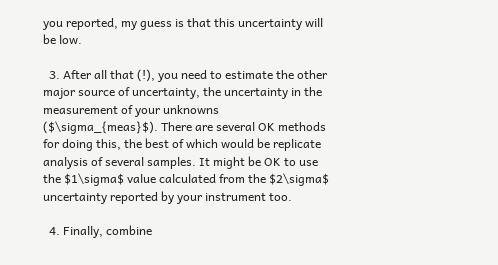you reported, my guess is that this uncertainty will be low.

  3. After all that (!), you need to estimate the other major source of uncertainty, the uncertainty in the measurement of your unknowns ($\sigma_{meas}$). There are several OK methods for doing this, the best of which would be replicate analysis of several samples. It might be OK to use the $1\sigma$ value calculated from the $2\sigma$ uncertainty reported by your instrument too.

  4. Finally, combine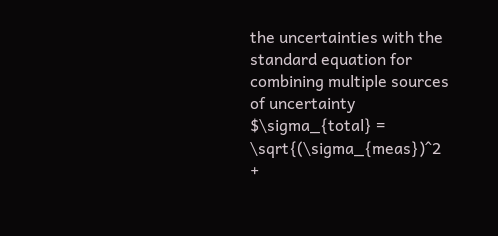the uncertainties with the standard equation for combining multiple sources of uncertainty $\sigma_{total} = \sqrt{(\sigma_{meas})^2 +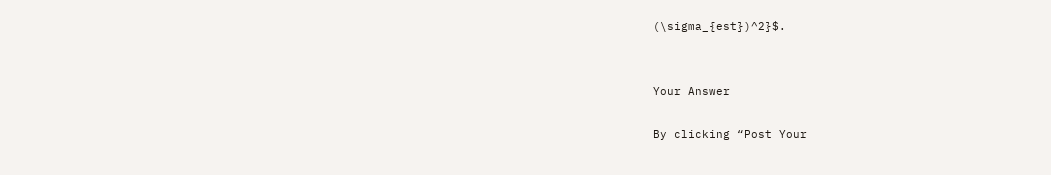(\sigma_{est})^2}$.


Your Answer

By clicking “Post Your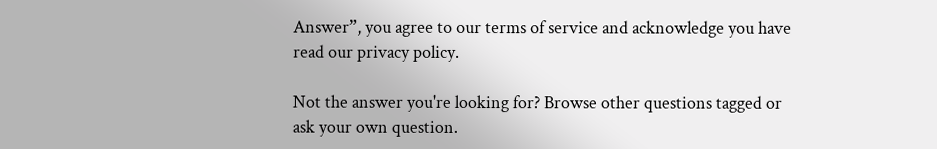Answer”, you agree to our terms of service and acknowledge you have read our privacy policy.

Not the answer you're looking for? Browse other questions tagged or ask your own question.